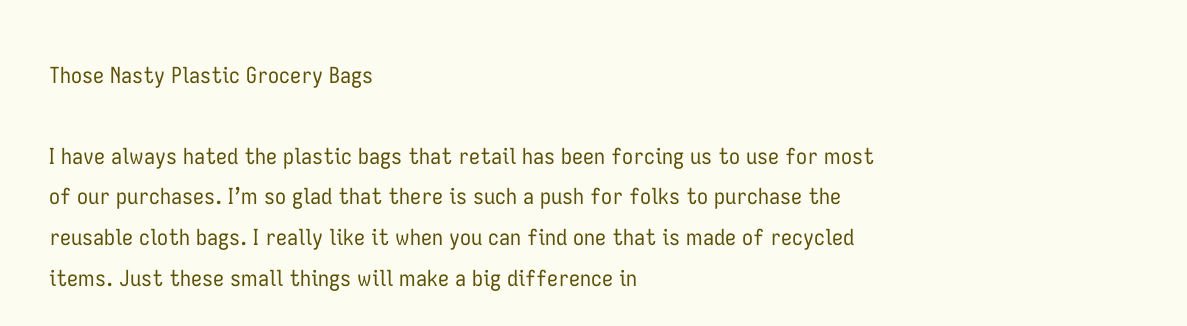Those Nasty Plastic Grocery Bags

I have always hated the plastic bags that retail has been forcing us to use for most of our purchases. I’m so glad that there is such a push for folks to purchase the reusable cloth bags. I really like it when you can find one that is made of recycled items. Just these small things will make a big difference in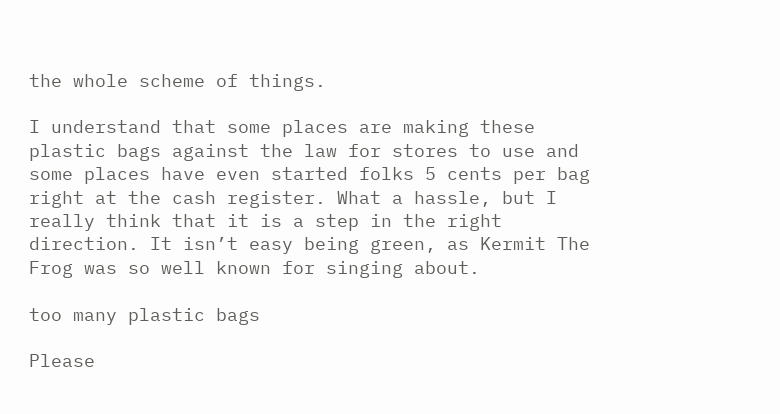the whole scheme of things.

I understand that some places are making these plastic bags against the law for stores to use and some places have even started folks 5 cents per bag right at the cash register. What a hassle, but I really think that it is a step in the right direction. It isn’t easy being green, as Kermit The Frog was so well known for singing about.

too many plastic bags

Please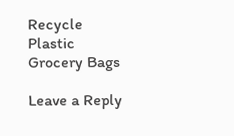Recycle Plastic Grocery Bags

Leave a Reply